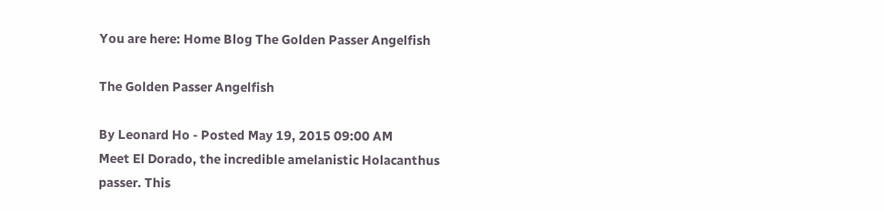You are here: Home Blog The Golden Passer Angelfish

The Golden Passer Angelfish

By Leonard Ho - Posted May 19, 2015 09:00 AM
Meet El Dorado, the incredible amelanistic Holacanthus passer. This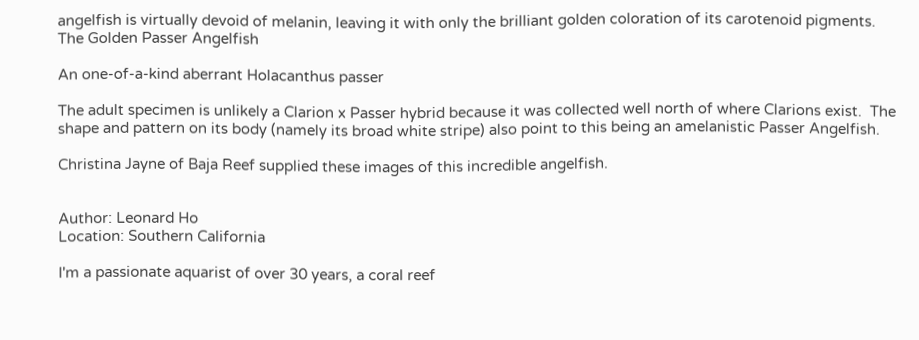angelfish is virtually devoid of melanin, leaving it with only the brilliant golden coloration of its carotenoid pigments.
The Golden Passer Angelfish

An one-of-a-kind aberrant Holacanthus passer

The adult specimen is unlikely a Clarion x Passer hybrid because it was collected well north of where Clarions exist.  The shape and pattern on its body (namely its broad white stripe) also point to this being an amelanistic Passer Angelfish.

Christina Jayne of Baja Reef supplied these images of this incredible angelfish.


Author: Leonard Ho
Location: Southern California

I'm a passionate aquarist of over 30 years, a coral reef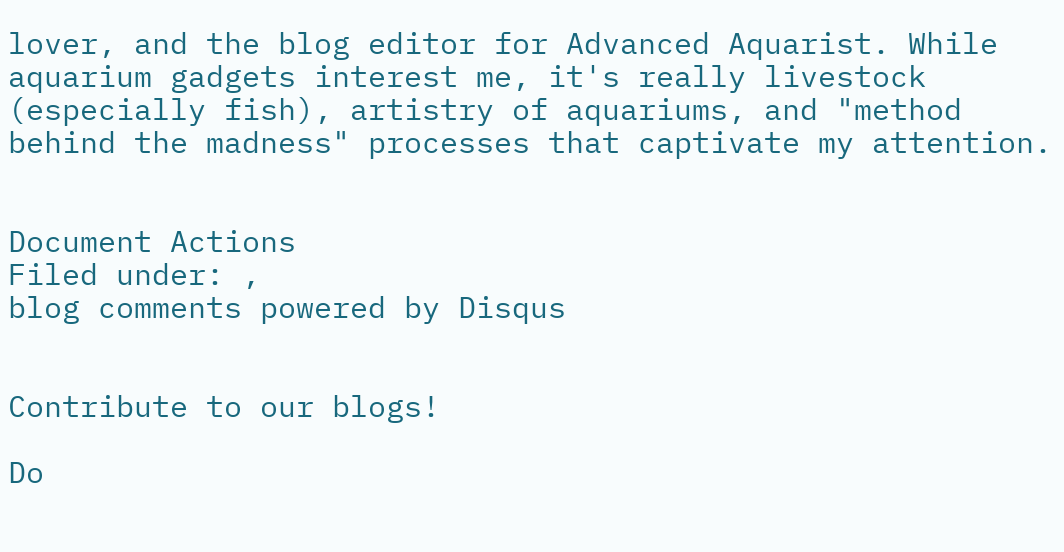lover, and the blog editor for Advanced Aquarist. While aquarium gadgets interest me, it's really livestock (especially fish), artistry of aquariums, and "method behind the madness" processes that captivate my attention.


Document Actions
Filed under: ,
blog comments powered by Disqus


Contribute to our blogs!

Do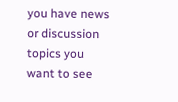you have news or discussion topics you want to see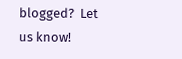blogged?  Let us know!